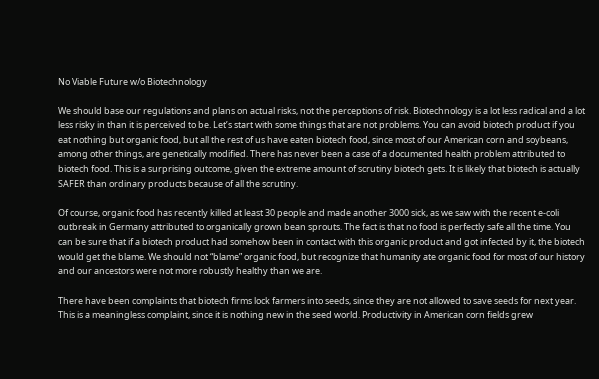No Viable Future w/o Biotechnology

We should base our regulations and plans on actual risks, not the perceptions of risk. Biotechnology is a lot less radical and a lot less risky in than it is perceived to be. Let’s start with some things that are not problems. You can avoid biotech product if you eat nothing but organic food, but all the rest of us have eaten biotech food, since most of our American corn and soybeans, among other things, are genetically modified. There has never been a case of a documented health problem attributed to biotech food. This is a surprising outcome, given the extreme amount of scrutiny biotech gets. It is likely that biotech is actually SAFER than ordinary products because of all the scrutiny.

Of course, organic food has recently killed at least 30 people and made another 3000 sick, as we saw with the recent e-coli outbreak in Germany attributed to organically grown bean sprouts. The fact is that no food is perfectly safe all the time. You can be sure that if a biotech product had somehow been in contact with this organic product and got infected by it, the biotech would get the blame. We should not “blame” organic food, but recognize that humanity ate organic food for most of our history and our ancestors were not more robustly healthy than we are.

There have been complaints that biotech firms lock farmers into seeds, since they are not allowed to save seeds for next year. This is a meaningless complaint, since it is nothing new in the seed world. Productivity in American corn fields grew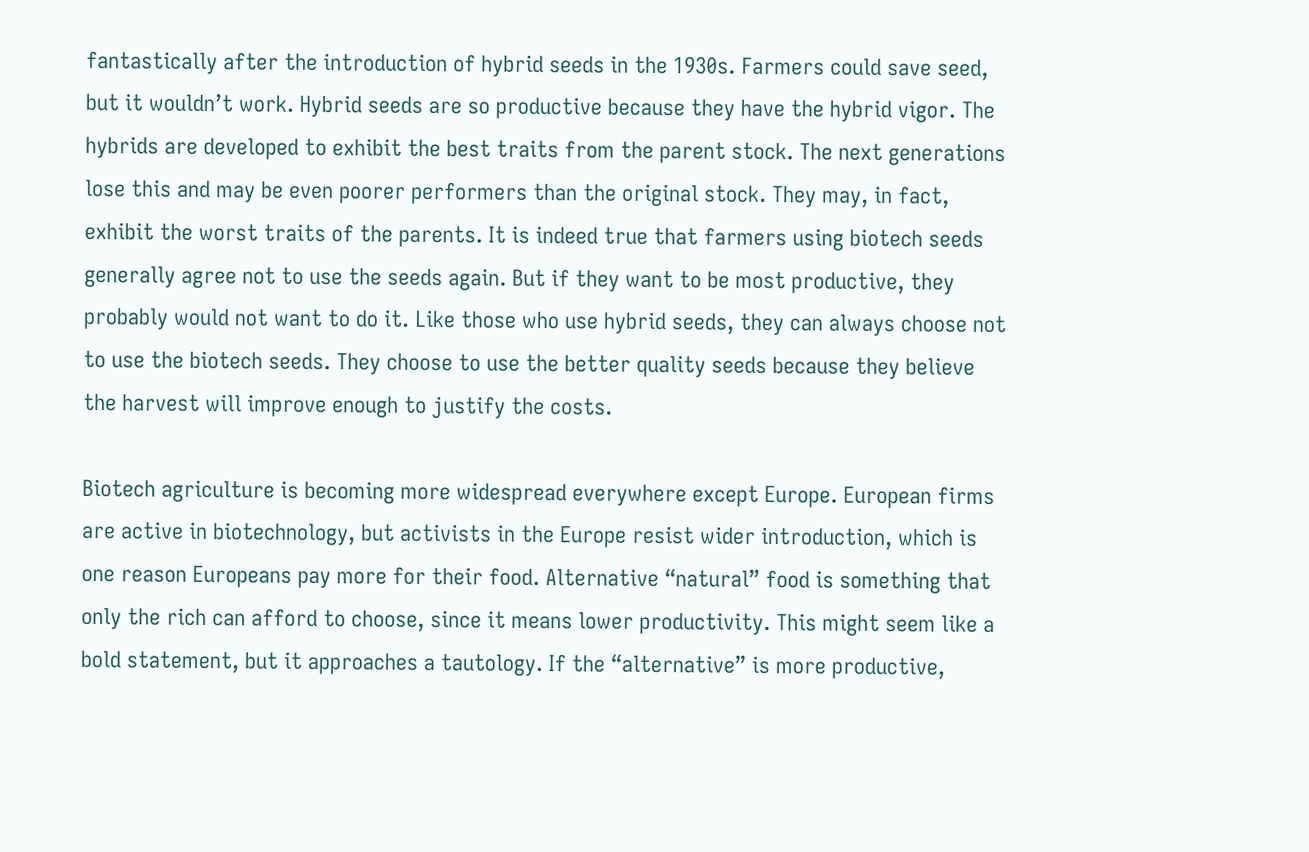fantastically after the introduction of hybrid seeds in the 1930s. Farmers could save seed, but it wouldn’t work. Hybrid seeds are so productive because they have the hybrid vigor. The hybrids are developed to exhibit the best traits from the parent stock. The next generations lose this and may be even poorer performers than the original stock. They may, in fact, exhibit the worst traits of the parents. It is indeed true that farmers using biotech seeds generally agree not to use the seeds again. But if they want to be most productive, they probably would not want to do it. Like those who use hybrid seeds, they can always choose not to use the biotech seeds. They choose to use the better quality seeds because they believe the harvest will improve enough to justify the costs.

Biotech agriculture is becoming more widespread everywhere except Europe. European firms are active in biotechnology, but activists in the Europe resist wider introduction, which is one reason Europeans pay more for their food. Alternative “natural” food is something that only the rich can afford to choose, since it means lower productivity. This might seem like a bold statement, but it approaches a tautology. If the “alternative” is more productive,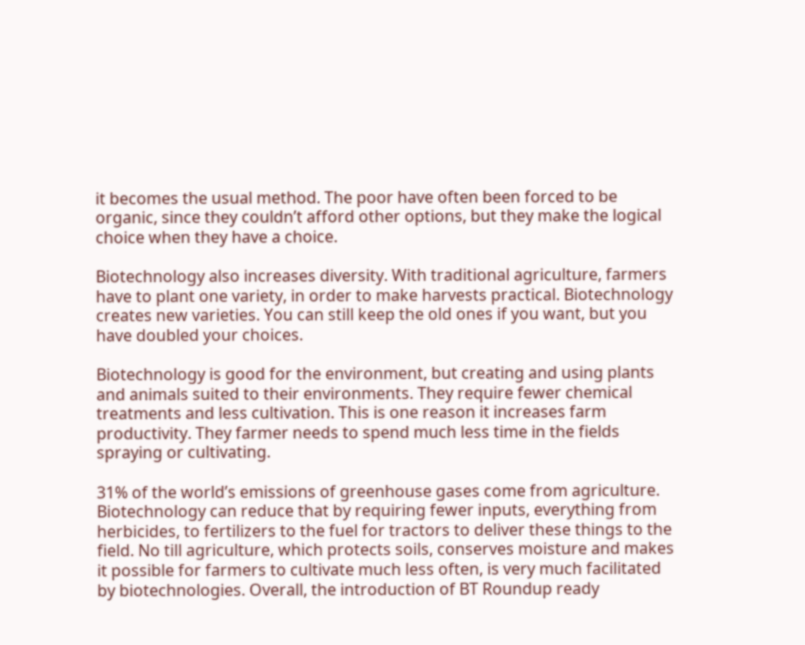it becomes the usual method. The poor have often been forced to be organic, since they couldn’t afford other options, but they make the logical choice when they have a choice.

Biotechnology also increases diversity. With traditional agriculture, farmers have to plant one variety, in order to make harvests practical. Biotechnology creates new varieties. You can still keep the old ones if you want, but you have doubled your choices.

Biotechnology is good for the environment, but creating and using plants and animals suited to their environments. They require fewer chemical treatments and less cultivation. This is one reason it increases farm productivity. They farmer needs to spend much less time in the fields spraying or cultivating.

31% of the world’s emissions of greenhouse gases come from agriculture. Biotechnology can reduce that by requiring fewer inputs, everything from herbicides, to fertilizers to the fuel for tractors to deliver these things to the field. No till agriculture, which protects soils, conserves moisture and makes it possible for farmers to cultivate much less often, is very much facilitated by biotechnologies. Overall, the introduction of BT Roundup ready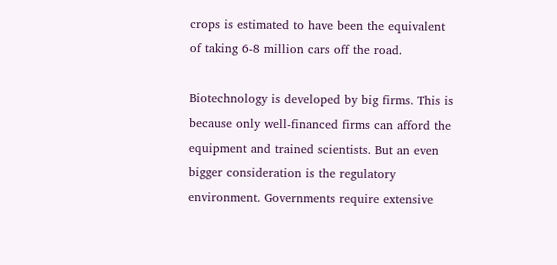crops is estimated to have been the equivalent of taking 6-8 million cars off the road.

Biotechnology is developed by big firms. This is because only well-financed firms can afford the equipment and trained scientists. But an even bigger consideration is the regulatory environment. Governments require extensive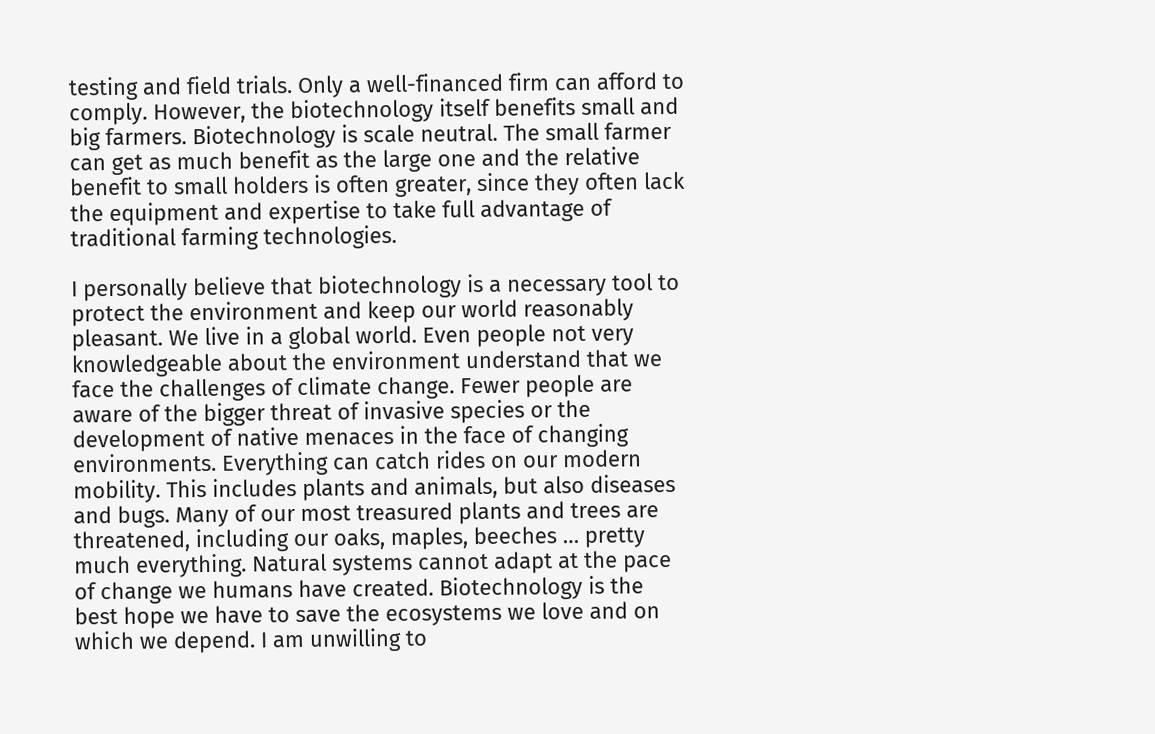testing and field trials. Only a well-financed firm can afford to comply. However, the biotechnology itself benefits small and big farmers. Biotechnology is scale neutral. The small farmer can get as much benefit as the large one and the relative benefit to small holders is often greater, since they often lack the equipment and expertise to take full advantage of traditional farming technologies.

I personally believe that biotechnology is a necessary tool to protect the environment and keep our world reasonably pleasant. We live in a global world. Even people not very knowledgeable about the environment understand that we face the challenges of climate change. Fewer people are aware of the bigger threat of invasive species or the development of native menaces in the face of changing environments. Everything can catch rides on our modern mobility. This includes plants and animals, but also diseases and bugs. Many of our most treasured plants and trees are threatened, including our oaks, maples, beeches … pretty much everything. Natural systems cannot adapt at the pace of change we humans have created. Biotechnology is the best hope we have to save the ecosystems we love and on which we depend. I am unwilling to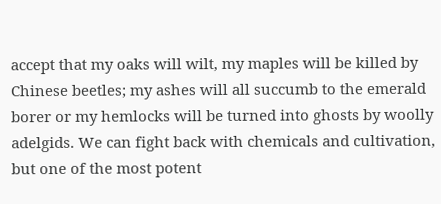accept that my oaks will wilt, my maples will be killed by Chinese beetles; my ashes will all succumb to the emerald borer or my hemlocks will be turned into ghosts by woolly adelgids. We can fight back with chemicals and cultivation, but one of the most potent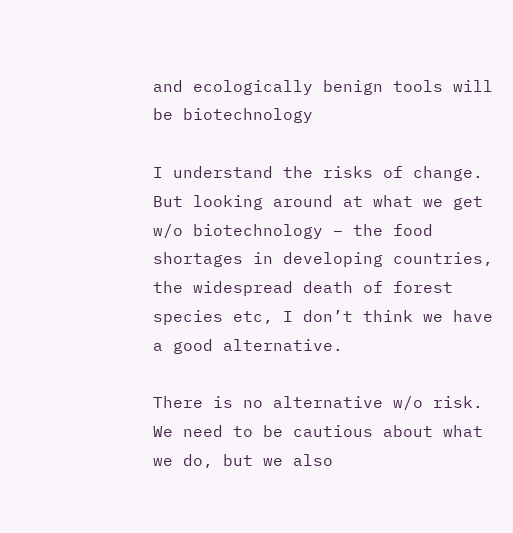and ecologically benign tools will be biotechnology

I understand the risks of change. But looking around at what we get w/o biotechnology – the food shortages in developing countries, the widespread death of forest species etc, I don’t think we have a good alternative.

There is no alternative w/o risk. We need to be cautious about what we do, but we also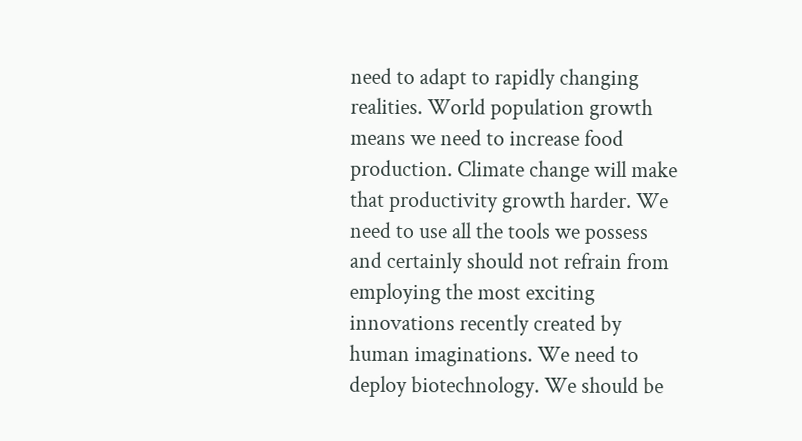need to adapt to rapidly changing realities. World population growth means we need to increase food production. Climate change will make that productivity growth harder. We need to use all the tools we possess and certainly should not refrain from employing the most exciting innovations recently created by human imaginations. We need to deploy biotechnology. We should be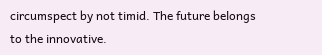circumspect by not timid. The future belongs to the innovative.